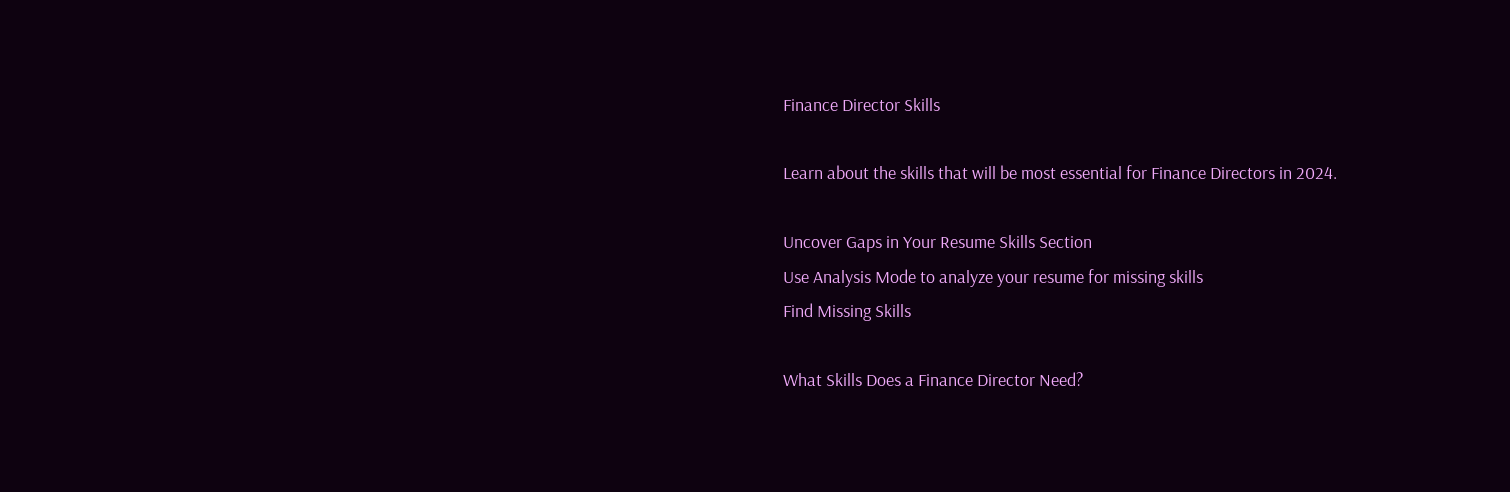Finance Director Skills

Learn about the skills that will be most essential for Finance Directors in 2024.

Uncover Gaps in Your Resume Skills Section
Use Analysis Mode to analyze your resume for missing skills
Find Missing Skills

What Skills Does a Finance Director Need?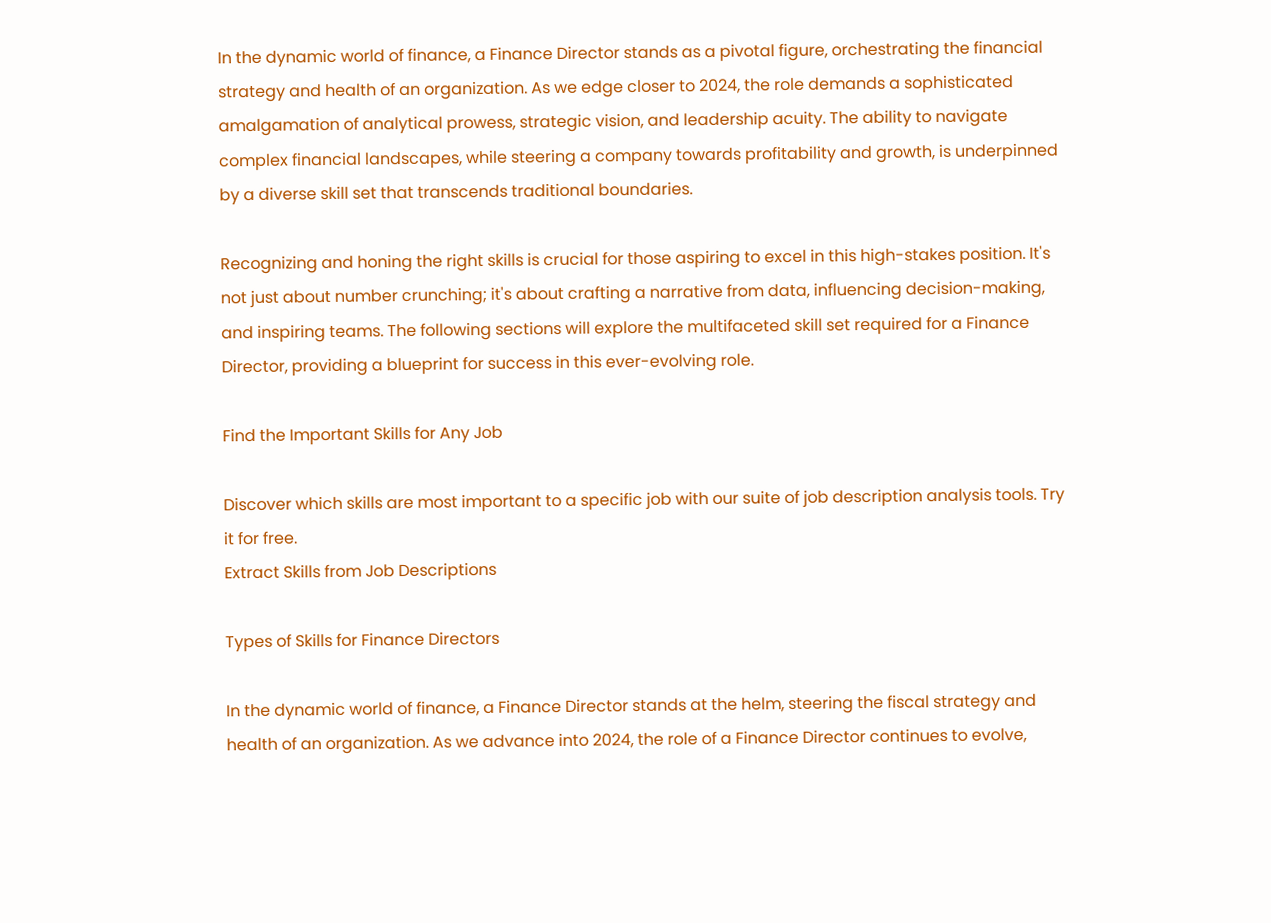In the dynamic world of finance, a Finance Director stands as a pivotal figure, orchestrating the financial strategy and health of an organization. As we edge closer to 2024, the role demands a sophisticated amalgamation of analytical prowess, strategic vision, and leadership acuity. The ability to navigate complex financial landscapes, while steering a company towards profitability and growth, is underpinned by a diverse skill set that transcends traditional boundaries.

Recognizing and honing the right skills is crucial for those aspiring to excel in this high-stakes position. It's not just about number crunching; it's about crafting a narrative from data, influencing decision-making, and inspiring teams. The following sections will explore the multifaceted skill set required for a Finance Director, providing a blueprint for success in this ever-evolving role.

Find the Important Skills for Any Job

Discover which skills are most important to a specific job with our suite of job description analysis tools. Try it for free.
Extract Skills from Job Descriptions

Types of Skills for Finance Directors

In the dynamic world of finance, a Finance Director stands at the helm, steering the fiscal strategy and health of an organization. As we advance into 2024, the role of a Finance Director continues to evolve,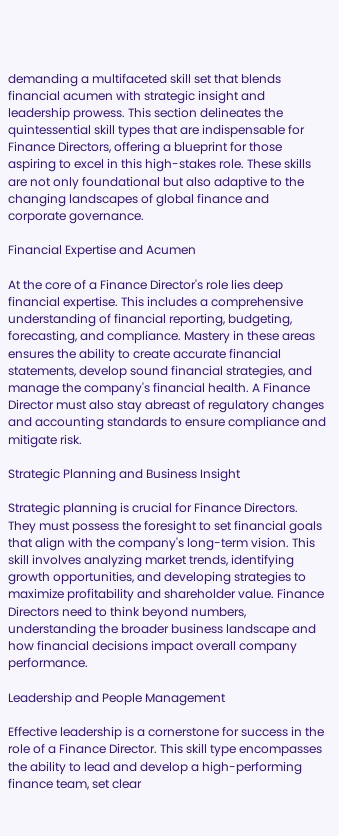demanding a multifaceted skill set that blends financial acumen with strategic insight and leadership prowess. This section delineates the quintessential skill types that are indispensable for Finance Directors, offering a blueprint for those aspiring to excel in this high-stakes role. These skills are not only foundational but also adaptive to the changing landscapes of global finance and corporate governance.

Financial Expertise and Acumen

At the core of a Finance Director's role lies deep financial expertise. This includes a comprehensive understanding of financial reporting, budgeting, forecasting, and compliance. Mastery in these areas ensures the ability to create accurate financial statements, develop sound financial strategies, and manage the company's financial health. A Finance Director must also stay abreast of regulatory changes and accounting standards to ensure compliance and mitigate risk.

Strategic Planning and Business Insight

Strategic planning is crucial for Finance Directors. They must possess the foresight to set financial goals that align with the company's long-term vision. This skill involves analyzing market trends, identifying growth opportunities, and developing strategies to maximize profitability and shareholder value. Finance Directors need to think beyond numbers, understanding the broader business landscape and how financial decisions impact overall company performance.

Leadership and People Management

Effective leadership is a cornerstone for success in the role of a Finance Director. This skill type encompasses the ability to lead and develop a high-performing finance team, set clear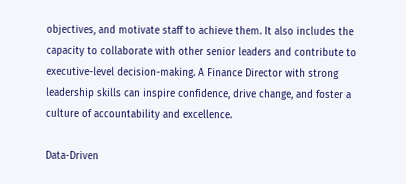objectives, and motivate staff to achieve them. It also includes the capacity to collaborate with other senior leaders and contribute to executive-level decision-making. A Finance Director with strong leadership skills can inspire confidence, drive change, and foster a culture of accountability and excellence.

Data-Driven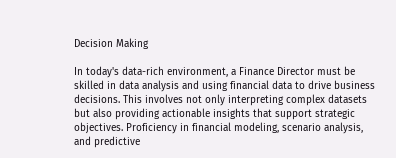Decision Making

In today's data-rich environment, a Finance Director must be skilled in data analysis and using financial data to drive business decisions. This involves not only interpreting complex datasets but also providing actionable insights that support strategic objectives. Proficiency in financial modeling, scenario analysis, and predictive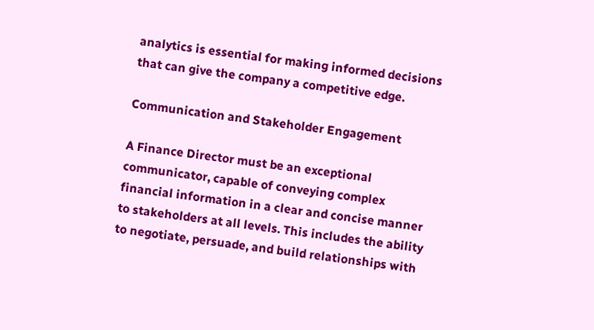analytics is essential for making informed decisions that can give the company a competitive edge.

Communication and Stakeholder Engagement

A Finance Director must be an exceptional communicator, capable of conveying complex financial information in a clear and concise manner to stakeholders at all levels. This includes the ability to negotiate, persuade, and build relationships with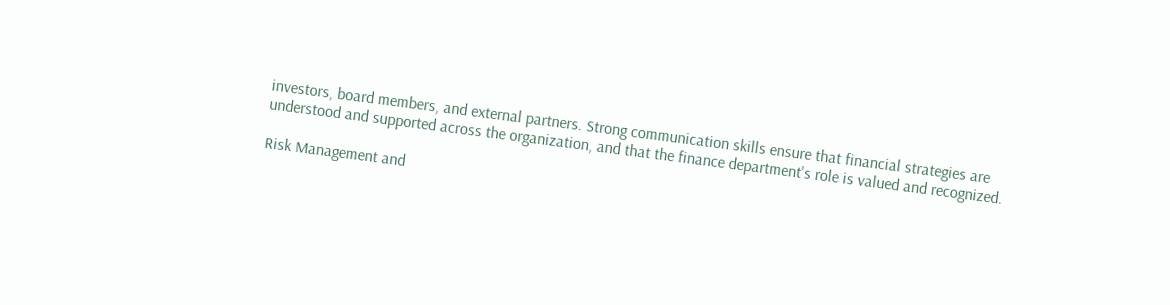investors, board members, and external partners. Strong communication skills ensure that financial strategies are understood and supported across the organization, and that the finance department's role is valued and recognized.

Risk Management and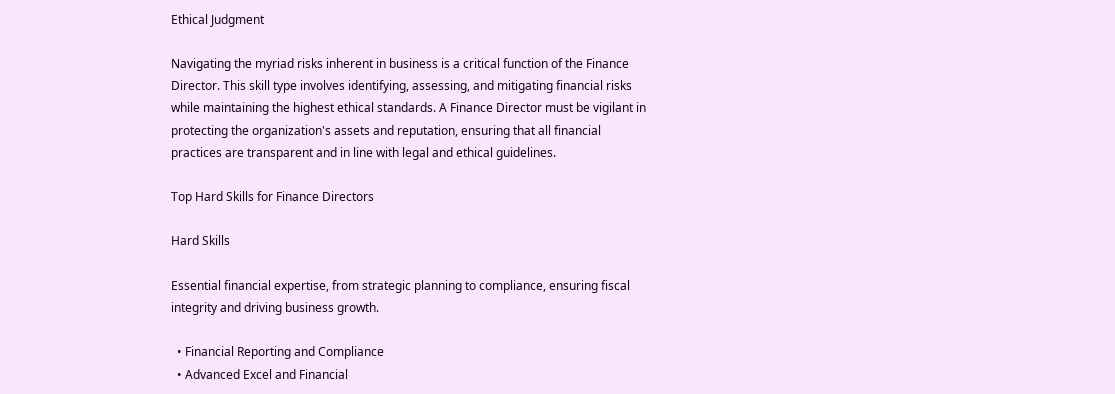Ethical Judgment

Navigating the myriad risks inherent in business is a critical function of the Finance Director. This skill type involves identifying, assessing, and mitigating financial risks while maintaining the highest ethical standards. A Finance Director must be vigilant in protecting the organization's assets and reputation, ensuring that all financial practices are transparent and in line with legal and ethical guidelines.

Top Hard Skills for Finance Directors

Hard Skills

Essential financial expertise, from strategic planning to compliance, ensuring fiscal integrity and driving business growth.

  • Financial Reporting and Compliance
  • Advanced Excel and Financial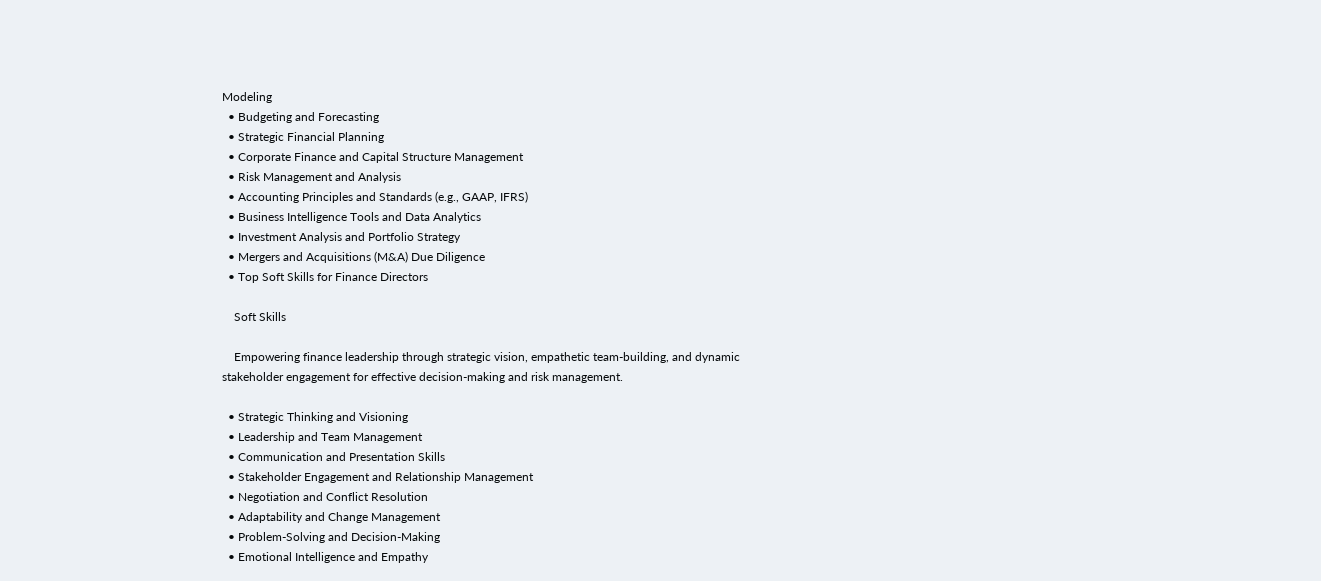Modeling
  • Budgeting and Forecasting
  • Strategic Financial Planning
  • Corporate Finance and Capital Structure Management
  • Risk Management and Analysis
  • Accounting Principles and Standards (e.g., GAAP, IFRS)
  • Business Intelligence Tools and Data Analytics
  • Investment Analysis and Portfolio Strategy
  • Mergers and Acquisitions (M&A) Due Diligence
  • Top Soft Skills for Finance Directors

    Soft Skills

    Empowering finance leadership through strategic vision, empathetic team-building, and dynamic stakeholder engagement for effective decision-making and risk management.

  • Strategic Thinking and Visioning
  • Leadership and Team Management
  • Communication and Presentation Skills
  • Stakeholder Engagement and Relationship Management
  • Negotiation and Conflict Resolution
  • Adaptability and Change Management
  • Problem-Solving and Decision-Making
  • Emotional Intelligence and Empathy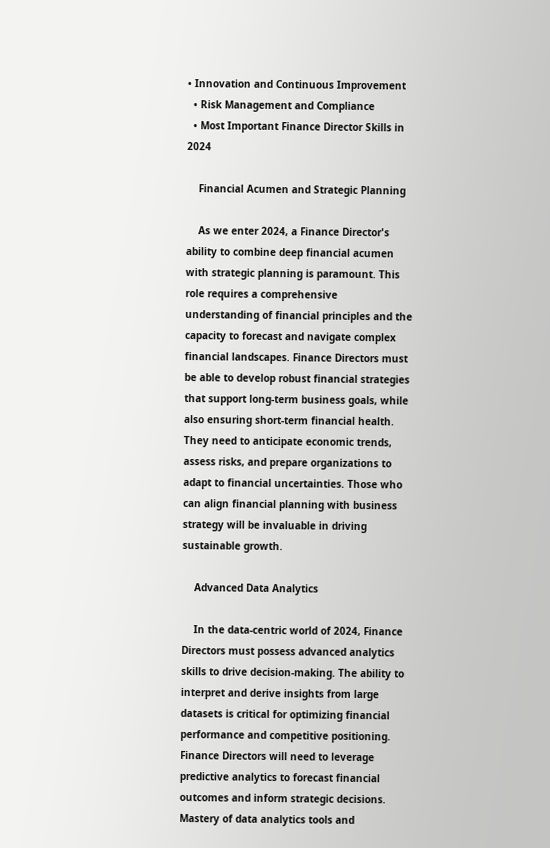• Innovation and Continuous Improvement
  • Risk Management and Compliance
  • Most Important Finance Director Skills in 2024

    Financial Acumen and Strategic Planning

    As we enter 2024, a Finance Director's ability to combine deep financial acumen with strategic planning is paramount. This role requires a comprehensive understanding of financial principles and the capacity to forecast and navigate complex financial landscapes. Finance Directors must be able to develop robust financial strategies that support long-term business goals, while also ensuring short-term financial health. They need to anticipate economic trends, assess risks, and prepare organizations to adapt to financial uncertainties. Those who can align financial planning with business strategy will be invaluable in driving sustainable growth.

    Advanced Data Analytics

    In the data-centric world of 2024, Finance Directors must possess advanced analytics skills to drive decision-making. The ability to interpret and derive insights from large datasets is critical for optimizing financial performance and competitive positioning. Finance Directors will need to leverage predictive analytics to forecast financial outcomes and inform strategic decisions. Mastery of data analytics tools and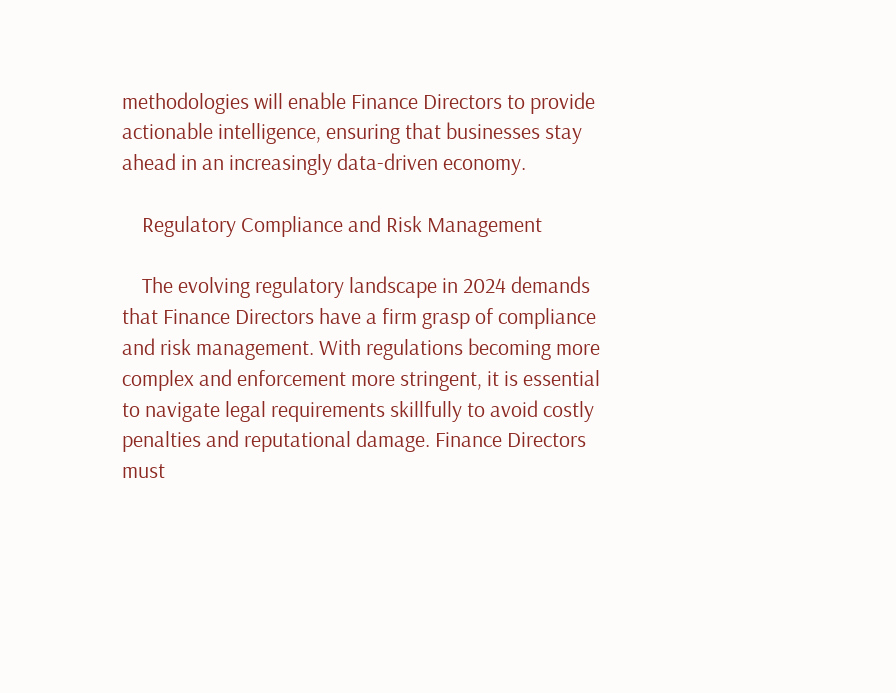methodologies will enable Finance Directors to provide actionable intelligence, ensuring that businesses stay ahead in an increasingly data-driven economy.

    Regulatory Compliance and Risk Management

    The evolving regulatory landscape in 2024 demands that Finance Directors have a firm grasp of compliance and risk management. With regulations becoming more complex and enforcement more stringent, it is essential to navigate legal requirements skillfully to avoid costly penalties and reputational damage. Finance Directors must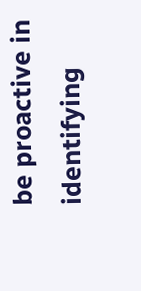be proactive in identifying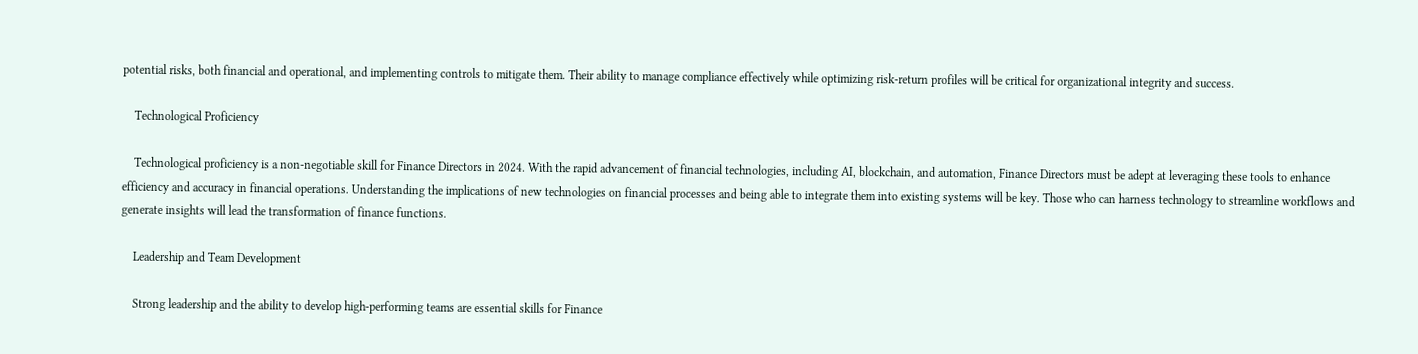potential risks, both financial and operational, and implementing controls to mitigate them. Their ability to manage compliance effectively while optimizing risk-return profiles will be critical for organizational integrity and success.

    Technological Proficiency

    Technological proficiency is a non-negotiable skill for Finance Directors in 2024. With the rapid advancement of financial technologies, including AI, blockchain, and automation, Finance Directors must be adept at leveraging these tools to enhance efficiency and accuracy in financial operations. Understanding the implications of new technologies on financial processes and being able to integrate them into existing systems will be key. Those who can harness technology to streamline workflows and generate insights will lead the transformation of finance functions.

    Leadership and Team Development

    Strong leadership and the ability to develop high-performing teams are essential skills for Finance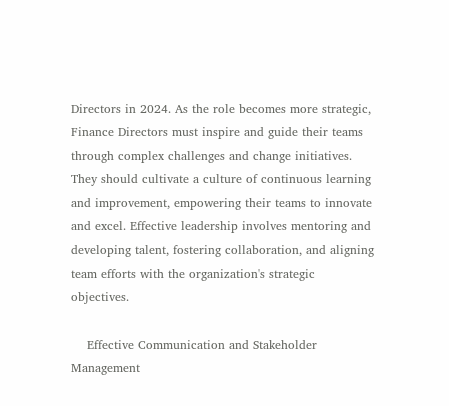Directors in 2024. As the role becomes more strategic, Finance Directors must inspire and guide their teams through complex challenges and change initiatives. They should cultivate a culture of continuous learning and improvement, empowering their teams to innovate and excel. Effective leadership involves mentoring and developing talent, fostering collaboration, and aligning team efforts with the organization's strategic objectives.

    Effective Communication and Stakeholder Management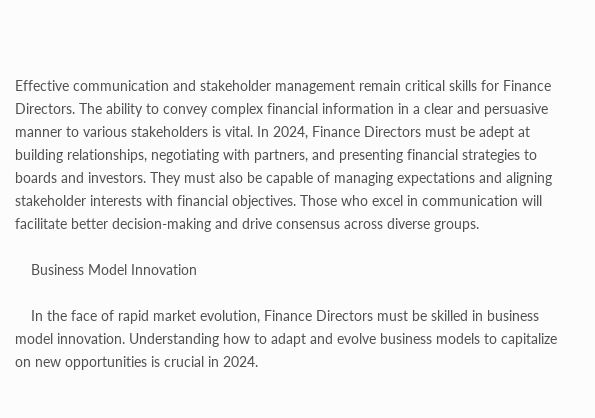Effective communication and stakeholder management remain critical skills for Finance Directors. The ability to convey complex financial information in a clear and persuasive manner to various stakeholders is vital. In 2024, Finance Directors must be adept at building relationships, negotiating with partners, and presenting financial strategies to boards and investors. They must also be capable of managing expectations and aligning stakeholder interests with financial objectives. Those who excel in communication will facilitate better decision-making and drive consensus across diverse groups.

    Business Model Innovation

    In the face of rapid market evolution, Finance Directors must be skilled in business model innovation. Understanding how to adapt and evolve business models to capitalize on new opportunities is crucial in 2024.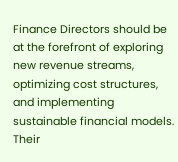Finance Directors should be at the forefront of exploring new revenue streams, optimizing cost structures, and implementing sustainable financial models. Their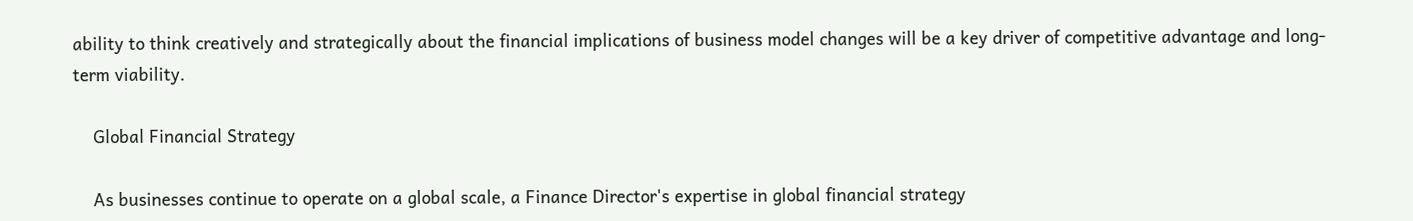ability to think creatively and strategically about the financial implications of business model changes will be a key driver of competitive advantage and long-term viability.

    Global Financial Strategy

    As businesses continue to operate on a global scale, a Finance Director's expertise in global financial strategy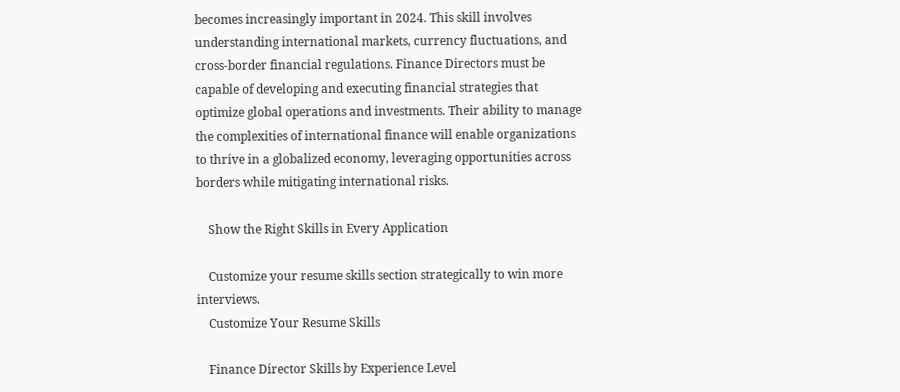becomes increasingly important in 2024. This skill involves understanding international markets, currency fluctuations, and cross-border financial regulations. Finance Directors must be capable of developing and executing financial strategies that optimize global operations and investments. Their ability to manage the complexities of international finance will enable organizations to thrive in a globalized economy, leveraging opportunities across borders while mitigating international risks.

    Show the Right Skills in Every Application

    Customize your resume skills section strategically to win more interviews.
    Customize Your Resume Skills

    Finance Director Skills by Experience Level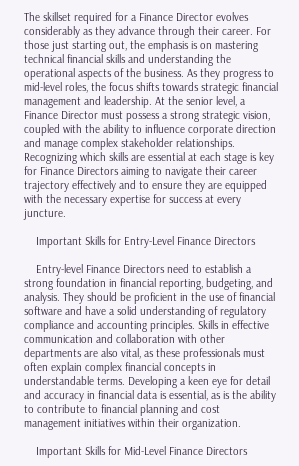The skillset required for a Finance Director evolves considerably as they advance through their career. For those just starting out, the emphasis is on mastering technical financial skills and understanding the operational aspects of the business. As they progress to mid-level roles, the focus shifts towards strategic financial management and leadership. At the senior level, a Finance Director must possess a strong strategic vision, coupled with the ability to influence corporate direction and manage complex stakeholder relationships. Recognizing which skills are essential at each stage is key for Finance Directors aiming to navigate their career trajectory effectively and to ensure they are equipped with the necessary expertise for success at every juncture.

    Important Skills for Entry-Level Finance Directors

    Entry-level Finance Directors need to establish a strong foundation in financial reporting, budgeting, and analysis. They should be proficient in the use of financial software and have a solid understanding of regulatory compliance and accounting principles. Skills in effective communication and collaboration with other departments are also vital, as these professionals must often explain complex financial concepts in understandable terms. Developing a keen eye for detail and accuracy in financial data is essential, as is the ability to contribute to financial planning and cost management initiatives within their organization.

    Important Skills for Mid-Level Finance Directors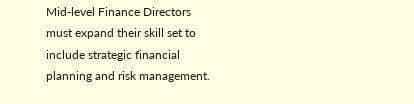Mid-level Finance Directors must expand their skill set to include strategic financial planning and risk management.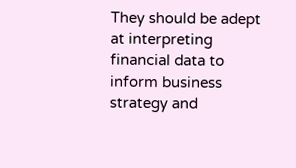They should be adept at interpreting financial data to inform business strategy and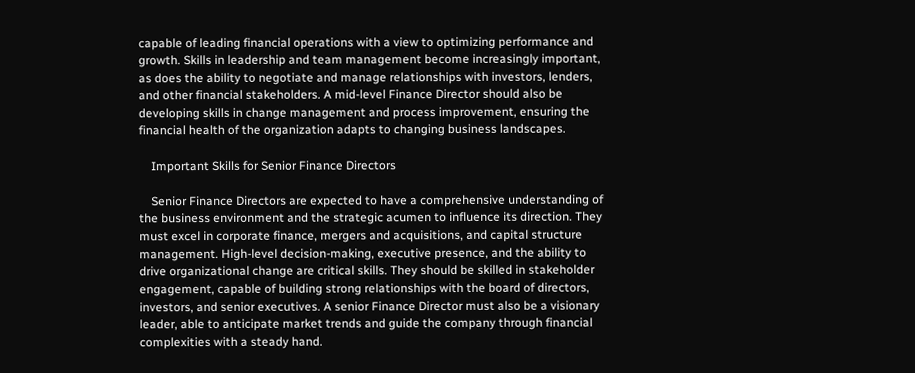capable of leading financial operations with a view to optimizing performance and growth. Skills in leadership and team management become increasingly important, as does the ability to negotiate and manage relationships with investors, lenders, and other financial stakeholders. A mid-level Finance Director should also be developing skills in change management and process improvement, ensuring the financial health of the organization adapts to changing business landscapes.

    Important Skills for Senior Finance Directors

    Senior Finance Directors are expected to have a comprehensive understanding of the business environment and the strategic acumen to influence its direction. They must excel in corporate finance, mergers and acquisitions, and capital structure management. High-level decision-making, executive presence, and the ability to drive organizational change are critical skills. They should be skilled in stakeholder engagement, capable of building strong relationships with the board of directors, investors, and senior executives. A senior Finance Director must also be a visionary leader, able to anticipate market trends and guide the company through financial complexities with a steady hand.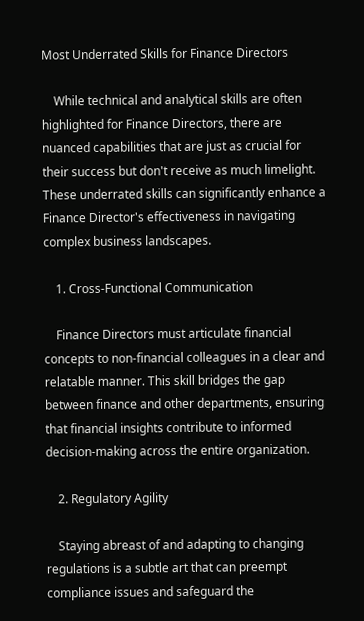Most Underrated Skills for Finance Directors

    While technical and analytical skills are often highlighted for Finance Directors, there are nuanced capabilities that are just as crucial for their success but don't receive as much limelight. These underrated skills can significantly enhance a Finance Director's effectiveness in navigating complex business landscapes.

    1. Cross-Functional Communication

    Finance Directors must articulate financial concepts to non-financial colleagues in a clear and relatable manner. This skill bridges the gap between finance and other departments, ensuring that financial insights contribute to informed decision-making across the entire organization.

    2. Regulatory Agility

    Staying abreast of and adapting to changing regulations is a subtle art that can preempt compliance issues and safeguard the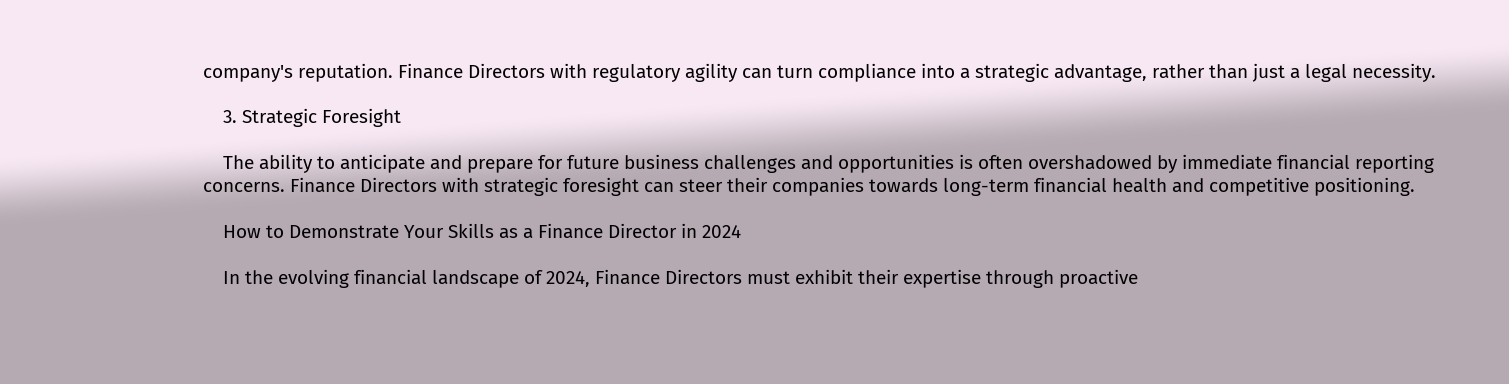company's reputation. Finance Directors with regulatory agility can turn compliance into a strategic advantage, rather than just a legal necessity.

    3. Strategic Foresight

    The ability to anticipate and prepare for future business challenges and opportunities is often overshadowed by immediate financial reporting concerns. Finance Directors with strategic foresight can steer their companies towards long-term financial health and competitive positioning.

    How to Demonstrate Your Skills as a Finance Director in 2024

    In the evolving financial landscape of 2024, Finance Directors must exhibit their expertise through proactive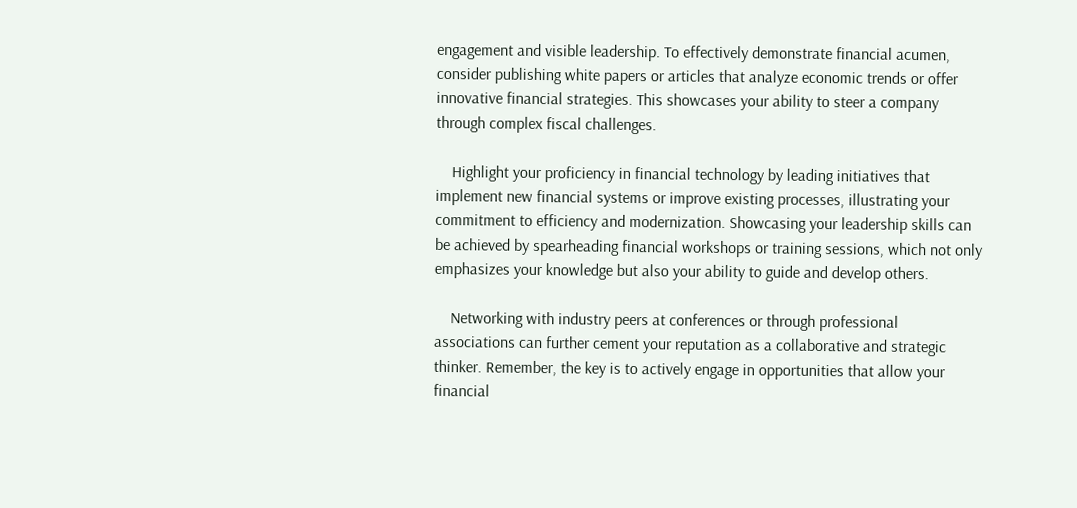engagement and visible leadership. To effectively demonstrate financial acumen, consider publishing white papers or articles that analyze economic trends or offer innovative financial strategies. This showcases your ability to steer a company through complex fiscal challenges.

    Highlight your proficiency in financial technology by leading initiatives that implement new financial systems or improve existing processes, illustrating your commitment to efficiency and modernization. Showcasing your leadership skills can be achieved by spearheading financial workshops or training sessions, which not only emphasizes your knowledge but also your ability to guide and develop others.

    Networking with industry peers at conferences or through professional associations can further cement your reputation as a collaborative and strategic thinker. Remember, the key is to actively engage in opportunities that allow your financial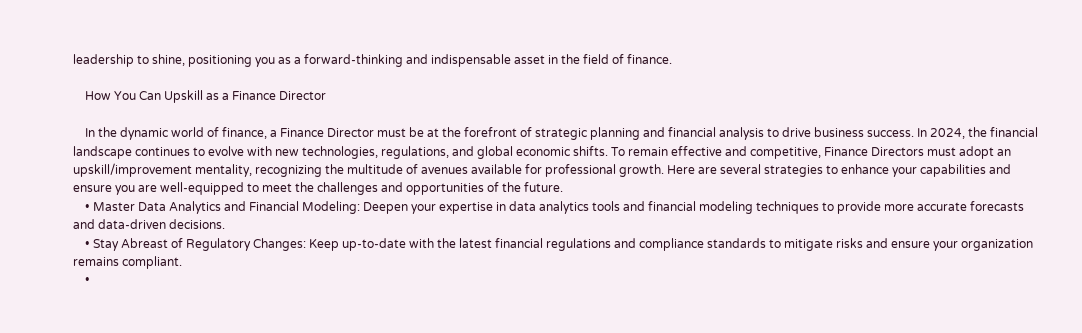leadership to shine, positioning you as a forward-thinking and indispensable asset in the field of finance.

    How You Can Upskill as a Finance Director

    In the dynamic world of finance, a Finance Director must be at the forefront of strategic planning and financial analysis to drive business success. In 2024, the financial landscape continues to evolve with new technologies, regulations, and global economic shifts. To remain effective and competitive, Finance Directors must adopt an upskill/improvement mentality, recognizing the multitude of avenues available for professional growth. Here are several strategies to enhance your capabilities and ensure you are well-equipped to meet the challenges and opportunities of the future.
    • Master Data Analytics and Financial Modeling: Deepen your expertise in data analytics tools and financial modeling techniques to provide more accurate forecasts and data-driven decisions.
    • Stay Abreast of Regulatory Changes: Keep up-to-date with the latest financial regulations and compliance standards to mitigate risks and ensure your organization remains compliant.
    •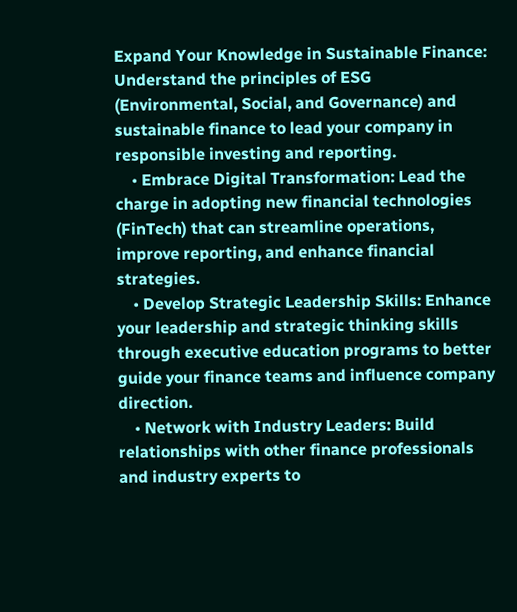Expand Your Knowledge in Sustainable Finance: Understand the principles of ESG (Environmental, Social, and Governance) and sustainable finance to lead your company in responsible investing and reporting.
    • Embrace Digital Transformation: Lead the charge in adopting new financial technologies (FinTech) that can streamline operations, improve reporting, and enhance financial strategies.
    • Develop Strategic Leadership Skills: Enhance your leadership and strategic thinking skills through executive education programs to better guide your finance teams and influence company direction.
    • Network with Industry Leaders: Build relationships with other finance professionals and industry experts to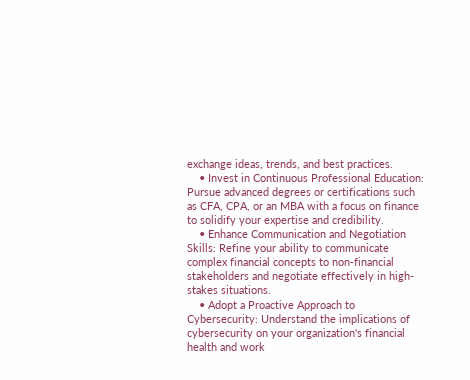exchange ideas, trends, and best practices.
    • Invest in Continuous Professional Education: Pursue advanced degrees or certifications such as CFA, CPA, or an MBA with a focus on finance to solidify your expertise and credibility.
    • Enhance Communication and Negotiation Skills: Refine your ability to communicate complex financial concepts to non-financial stakeholders and negotiate effectively in high-stakes situations.
    • Adopt a Proactive Approach to Cybersecurity: Understand the implications of cybersecurity on your organization's financial health and work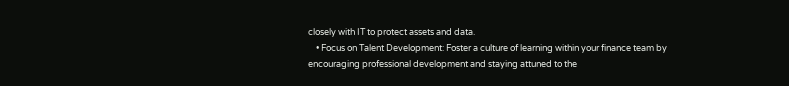closely with IT to protect assets and data.
    • Focus on Talent Development: Foster a culture of learning within your finance team by encouraging professional development and staying attuned to the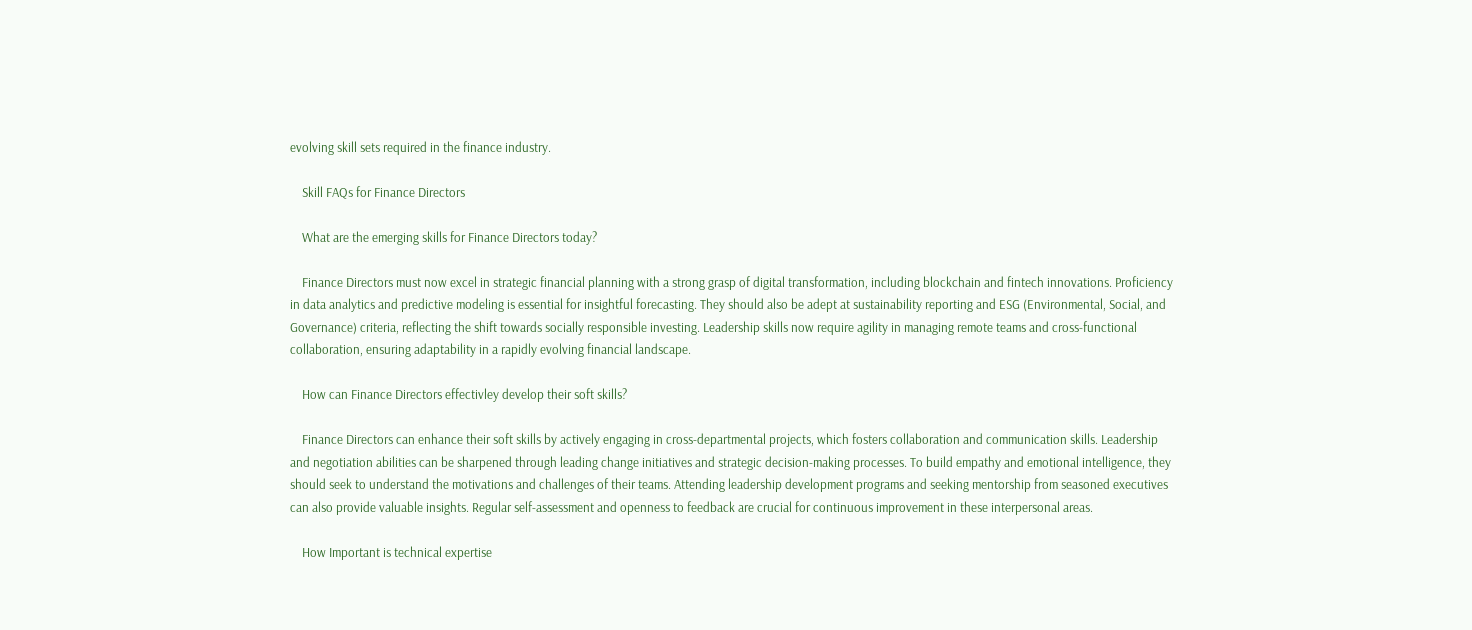evolving skill sets required in the finance industry.

    Skill FAQs for Finance Directors

    What are the emerging skills for Finance Directors today?

    Finance Directors must now excel in strategic financial planning with a strong grasp of digital transformation, including blockchain and fintech innovations. Proficiency in data analytics and predictive modeling is essential for insightful forecasting. They should also be adept at sustainability reporting and ESG (Environmental, Social, and Governance) criteria, reflecting the shift towards socially responsible investing. Leadership skills now require agility in managing remote teams and cross-functional collaboration, ensuring adaptability in a rapidly evolving financial landscape.

    How can Finance Directors effectivley develop their soft skills?

    Finance Directors can enhance their soft skills by actively engaging in cross-departmental projects, which fosters collaboration and communication skills. Leadership and negotiation abilities can be sharpened through leading change initiatives and strategic decision-making processes. To build empathy and emotional intelligence, they should seek to understand the motivations and challenges of their teams. Attending leadership development programs and seeking mentorship from seasoned executives can also provide valuable insights. Regular self-assessment and openness to feedback are crucial for continuous improvement in these interpersonal areas.

    How Important is technical expertise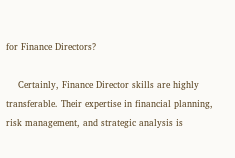for Finance Directors?

    Certainly, Finance Director skills are highly transferable. Their expertise in financial planning, risk management, and strategic analysis is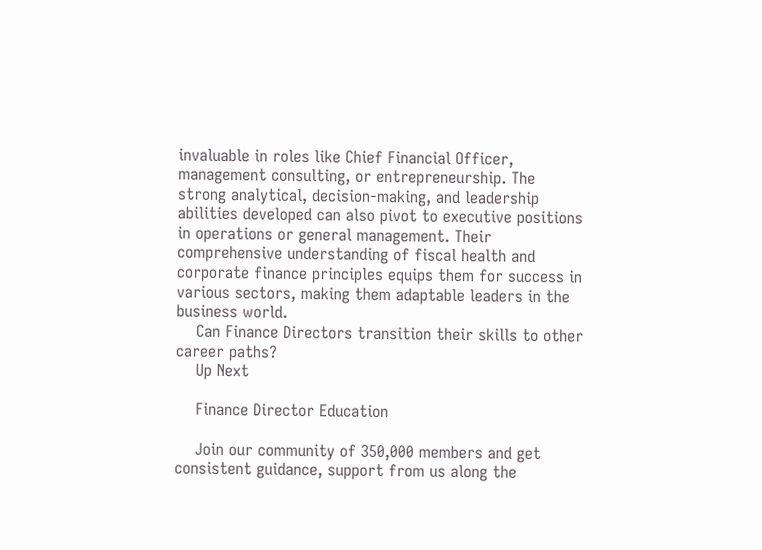invaluable in roles like Chief Financial Officer, management consulting, or entrepreneurship. The strong analytical, decision-making, and leadership abilities developed can also pivot to executive positions in operations or general management. Their comprehensive understanding of fiscal health and corporate finance principles equips them for success in various sectors, making them adaptable leaders in the business world.
    Can Finance Directors transition their skills to other career paths?
    Up Next

    Finance Director Education

    Join our community of 350,000 members and get consistent guidance, support from us along the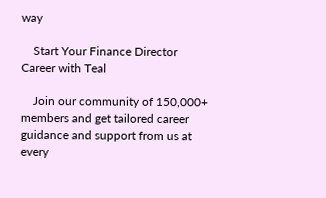way

    Start Your Finance Director Career with Teal

    Join our community of 150,000+ members and get tailored career guidance and support from us at every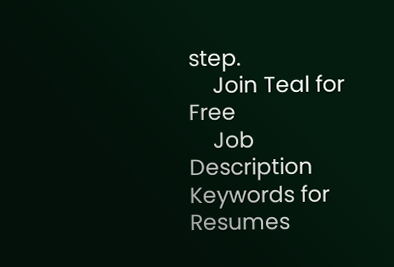step.
    Join Teal for Free
    Job Description Keywords for Resumes